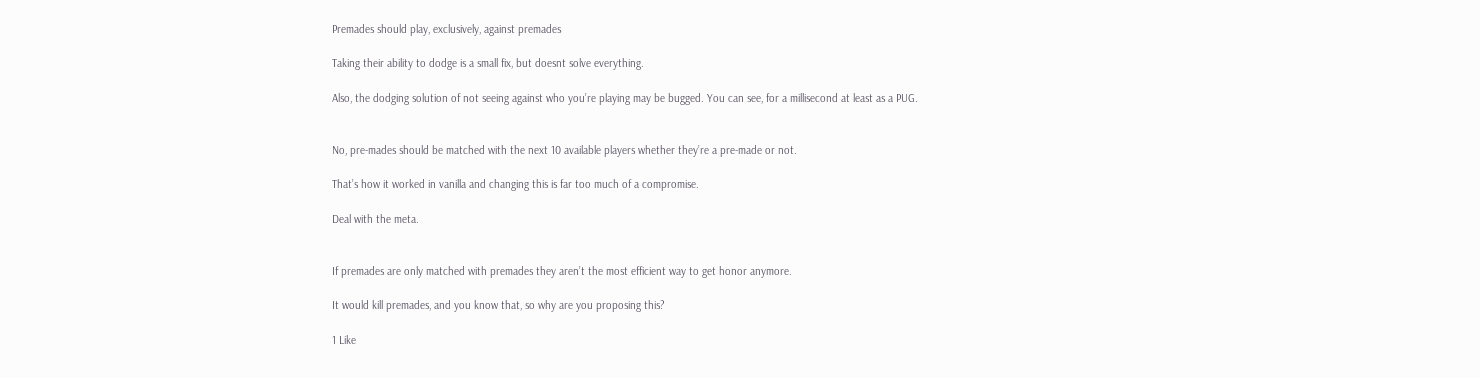Premades should play, exclusively, against premades

Taking their ability to dodge is a small fix, but doesnt solve everything.

Also, the dodging solution of not seeing against who you’re playing may be bugged. You can see, for a millisecond at least as a PUG.


No, pre-mades should be matched with the next 10 available players whether they’re a pre-made or not.

That’s how it worked in vanilla and changing this is far too much of a compromise.

Deal with the meta.


If premades are only matched with premades they aren’t the most efficient way to get honor anymore.

It would kill premades, and you know that, so why are you proposing this?

1 Like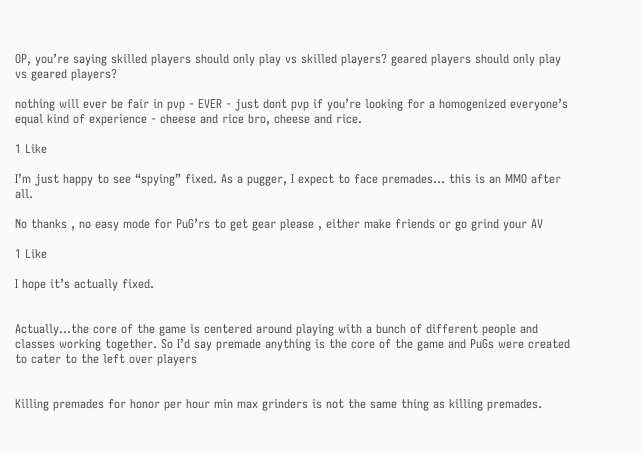OP, you’re saying skilled players should only play vs skilled players? geared players should only play vs geared players?

nothing will ever be fair in pvp - EVER - just dont pvp if you’re looking for a homogenized everyone’s equal kind of experience - cheese and rice bro, cheese and rice.

1 Like

I’m just happy to see “spying” fixed. As a pugger, I expect to face premades… this is an MMO after all.

No thanks , no easy mode for PuG’rs to get gear please , either make friends or go grind your AV

1 Like

I hope it’s actually fixed.


Actually…the core of the game is centered around playing with a bunch of different people and classes working together. So I’d say premade anything is the core of the game and PuGs were created to cater to the left over players


Killing premades for honor per hour min max grinders is not the same thing as killing premades.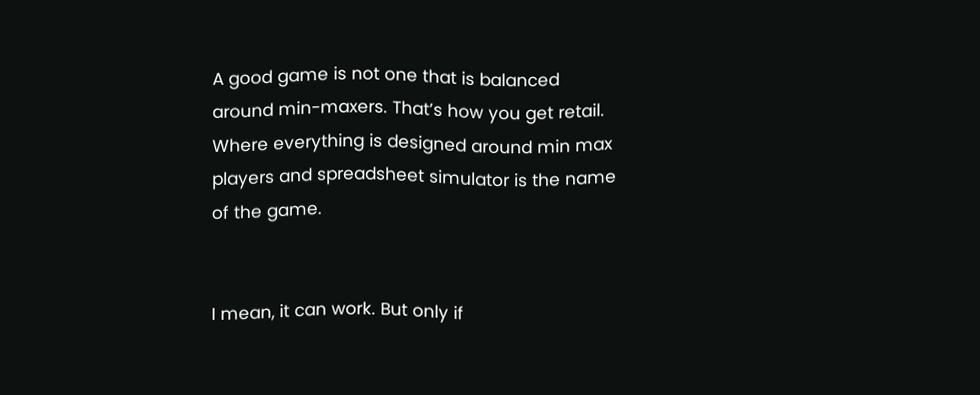A good game is not one that is balanced around min-maxers. That’s how you get retail. Where everything is designed around min max players and spreadsheet simulator is the name of the game.


I mean, it can work. But only if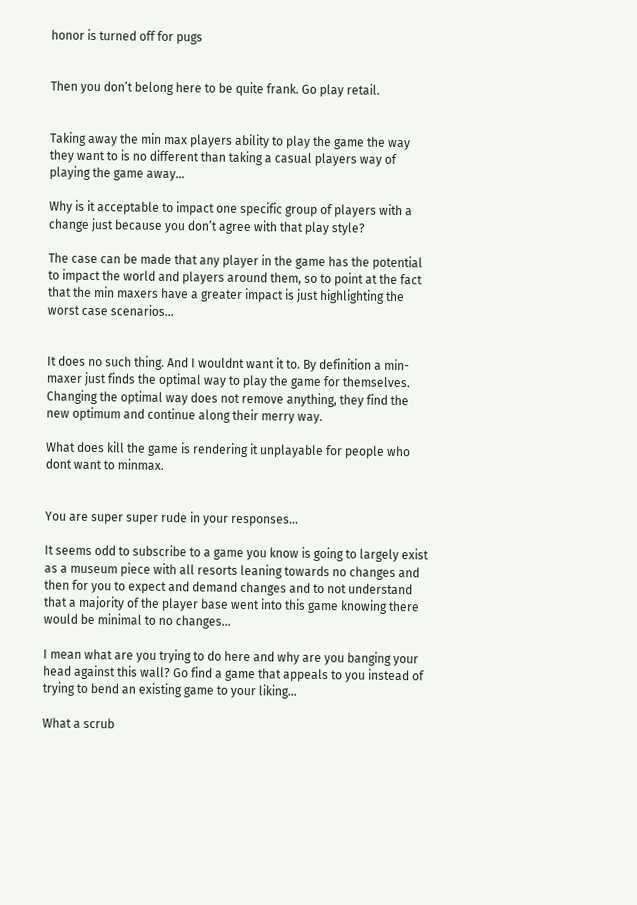honor is turned off for pugs


Then you don’t belong here to be quite frank. Go play retail.


Taking away the min max players ability to play the game the way they want to is no different than taking a casual players way of playing the game away…

Why is it acceptable to impact one specific group of players with a change just because you don’t agree with that play style?

The case can be made that any player in the game has the potential to impact the world and players around them, so to point at the fact that the min maxers have a greater impact is just highlighting the worst case scenarios…


It does no such thing. And I wouldnt want it to. By definition a min-maxer just finds the optimal way to play the game for themselves. Changing the optimal way does not remove anything, they find the new optimum and continue along their merry way.

What does kill the game is rendering it unplayable for people who dont want to minmax.


You are super super rude in your responses…

It seems odd to subscribe to a game you know is going to largely exist as a museum piece with all resorts leaning towards no changes and then for you to expect and demand changes and to not understand that a majority of the player base went into this game knowing there would be minimal to no changes…

I mean what are you trying to do here and why are you banging your head against this wall? Go find a game that appeals to you instead of trying to bend an existing game to your liking…

What a scrub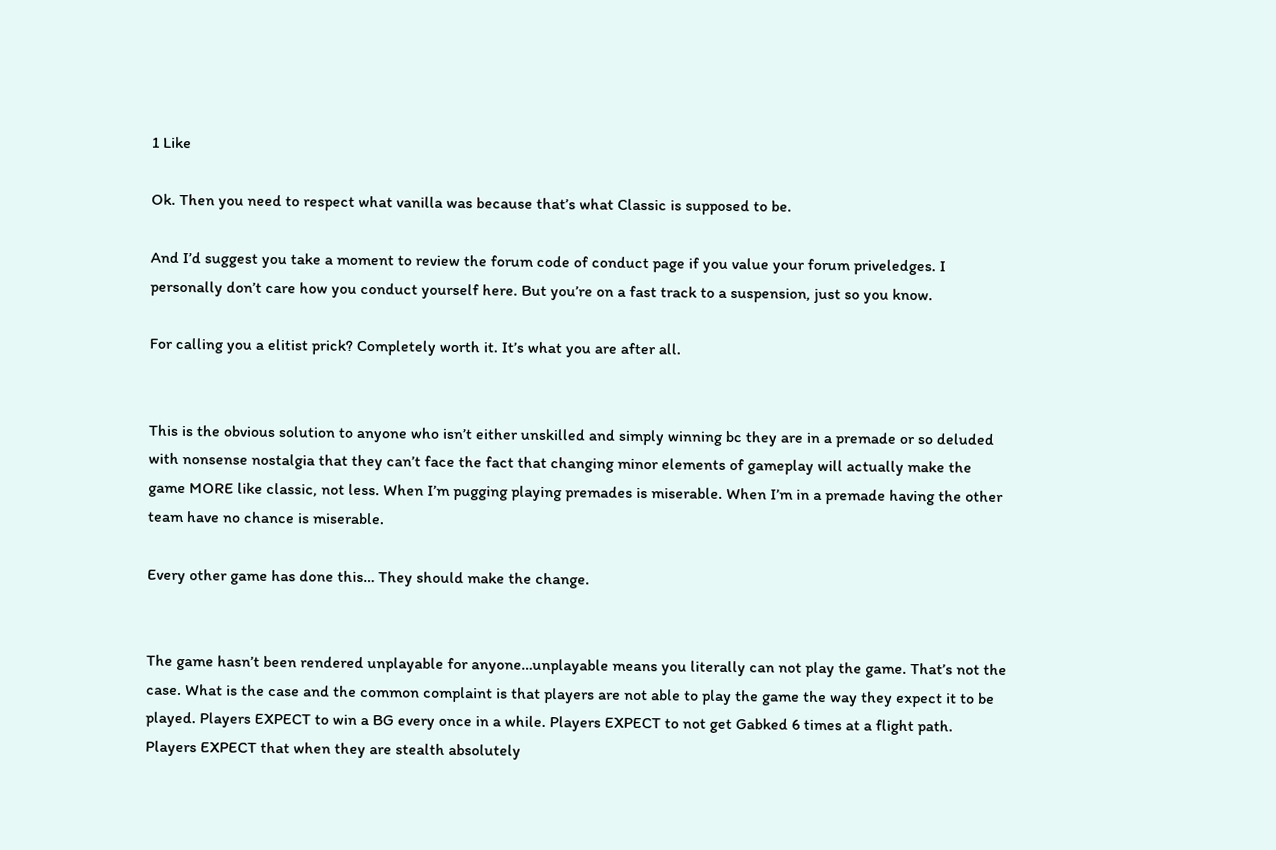1 Like

Ok. Then you need to respect what vanilla was because that’s what Classic is supposed to be.

And I’d suggest you take a moment to review the forum code of conduct page if you value your forum priveledges. I personally don’t care how you conduct yourself here. But you’re on a fast track to a suspension, just so you know.

For calling you a elitist prick? Completely worth it. It’s what you are after all.


This is the obvious solution to anyone who isn’t either unskilled and simply winning bc they are in a premade or so deluded with nonsense nostalgia that they can’t face the fact that changing minor elements of gameplay will actually make the game MORE like classic, not less. When I’m pugging playing premades is miserable. When I’m in a premade having the other team have no chance is miserable.

Every other game has done this… They should make the change.


The game hasn’t been rendered unplayable for anyone…unplayable means you literally can not play the game. That’s not the case. What is the case and the common complaint is that players are not able to play the game the way they expect it to be played. Players EXPECT to win a BG every once in a while. Players EXPECT to not get Gabked 6 times at a flight path. Players EXPECT that when they are stealth absolutely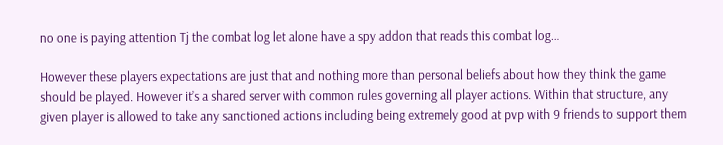no one is paying attention Tj the combat log let alone have a spy addon that reads this combat log…

However these players expectations are just that and nothing more than personal beliefs about how they think the game should be played. However it’s a shared server with common rules governing all player actions. Within that structure, any given player is allowed to take any sanctioned actions including being extremely good at pvp with 9 friends to support them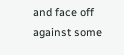and face off against some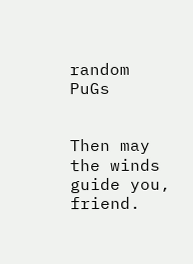random PuGs


Then may the winds guide you, friend.